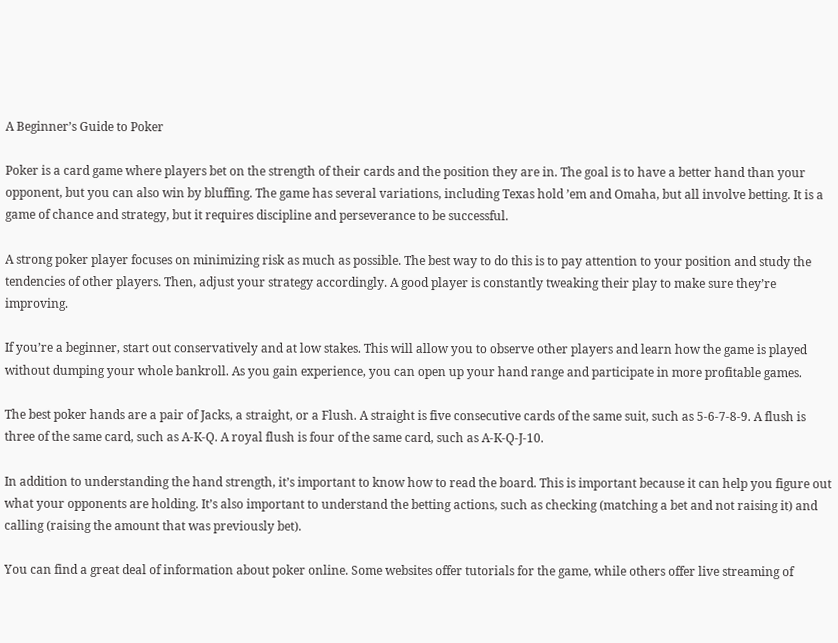A Beginner’s Guide to Poker

Poker is a card game where players bet on the strength of their cards and the position they are in. The goal is to have a better hand than your opponent, but you can also win by bluffing. The game has several variations, including Texas hold ’em and Omaha, but all involve betting. It is a game of chance and strategy, but it requires discipline and perseverance to be successful.

A strong poker player focuses on minimizing risk as much as possible. The best way to do this is to pay attention to your position and study the tendencies of other players. Then, adjust your strategy accordingly. A good player is constantly tweaking their play to make sure they’re improving.

If you’re a beginner, start out conservatively and at low stakes. This will allow you to observe other players and learn how the game is played without dumping your whole bankroll. As you gain experience, you can open up your hand range and participate in more profitable games.

The best poker hands are a pair of Jacks, a straight, or a Flush. A straight is five consecutive cards of the same suit, such as 5-6-7-8-9. A flush is three of the same card, such as A-K-Q. A royal flush is four of the same card, such as A-K-Q-J-10.

In addition to understanding the hand strength, it’s important to know how to read the board. This is important because it can help you figure out what your opponents are holding. It’s also important to understand the betting actions, such as checking (matching a bet and not raising it) and calling (raising the amount that was previously bet).

You can find a great deal of information about poker online. Some websites offer tutorials for the game, while others offer live streaming of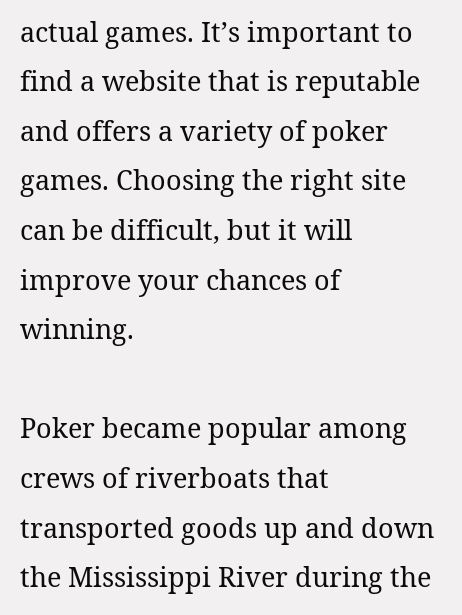actual games. It’s important to find a website that is reputable and offers a variety of poker games. Choosing the right site can be difficult, but it will improve your chances of winning.

Poker became popular among crews of riverboats that transported goods up and down the Mississippi River during the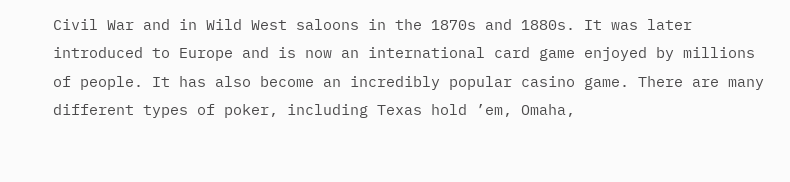Civil War and in Wild West saloons in the 1870s and 1880s. It was later introduced to Europe and is now an international card game enjoyed by millions of people. It has also become an incredibly popular casino game. There are many different types of poker, including Texas hold ’em, Omaha,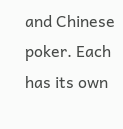and Chinese poker. Each has its own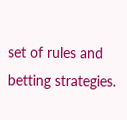set of rules and betting strategies.